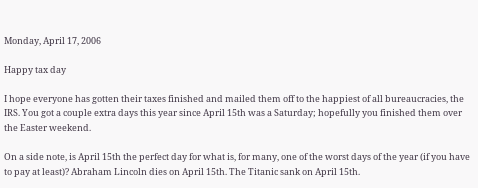Monday, April 17, 2006

Happy tax day

I hope everyone has gotten their taxes finished and mailed them off to the happiest of all bureaucracies, the IRS. You got a couple extra days this year since April 15th was a Saturday; hopefully you finished them over the Easter weekend.

On a side note, is April 15th the perfect day for what is, for many, one of the worst days of the year (if you have to pay at least)? Abraham Lincoln dies on April 15th. The Titanic sank on April 15th.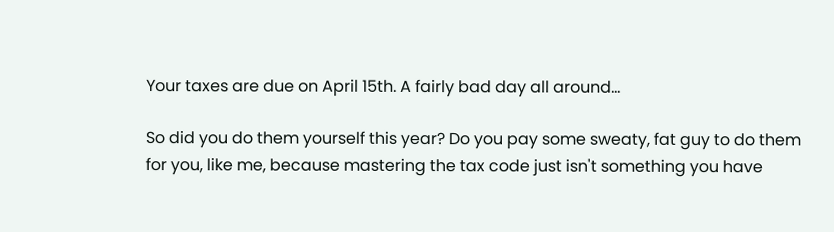Your taxes are due on April 15th. A fairly bad day all around...

So did you do them yourself this year? Do you pay some sweaty, fat guy to do them for you, like me, because mastering the tax code just isn't something you have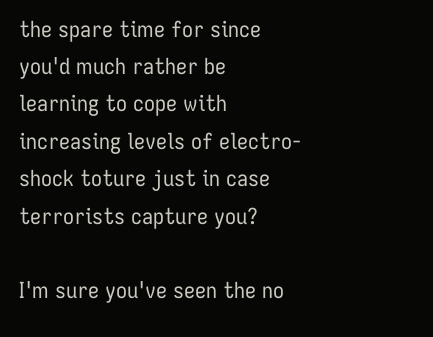the spare time for since you'd much rather be learning to cope with increasing levels of electro-shock toture just in case terrorists capture you?

I'm sure you've seen the no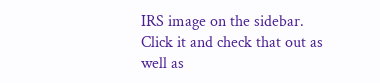IRS image on the sidebar. Click it and check that out as well as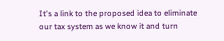It's a link to the proposed idea to eliminate our tax system as we know it and turn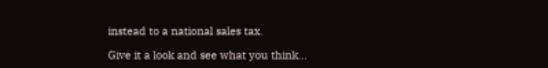instead to a national sales tax.

Give it a look and see what you think...